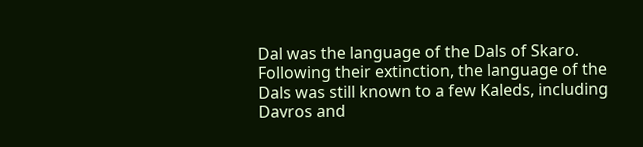Dal was the language of the Dals of Skaro. Following their extinction, the language of the Dals was still known to a few Kaleds, including Davros and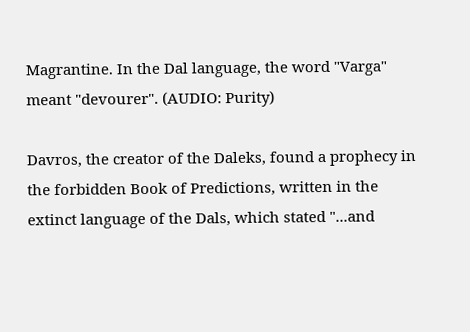Magrantine. In the Dal language, the word "Varga" meant "devourer". (AUDIO: Purity)

Davros, the creator of the Daleks, found a prophecy in the forbidden Book of Predictions, written in the extinct language of the Dals, which stated "...and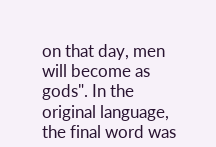on that day, men will become as gods". In the original language, the final word was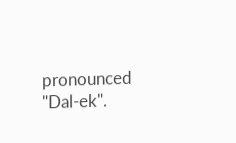pronounced "Dal-ek".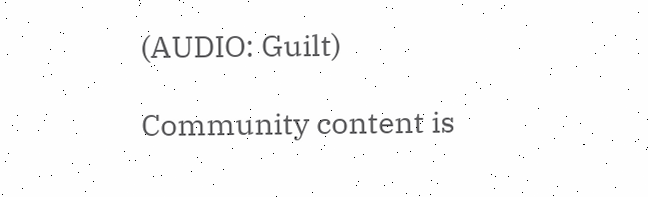(AUDIO: Guilt)

Community content is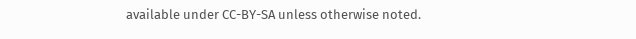available under CC-BY-SA unless otherwise noted.